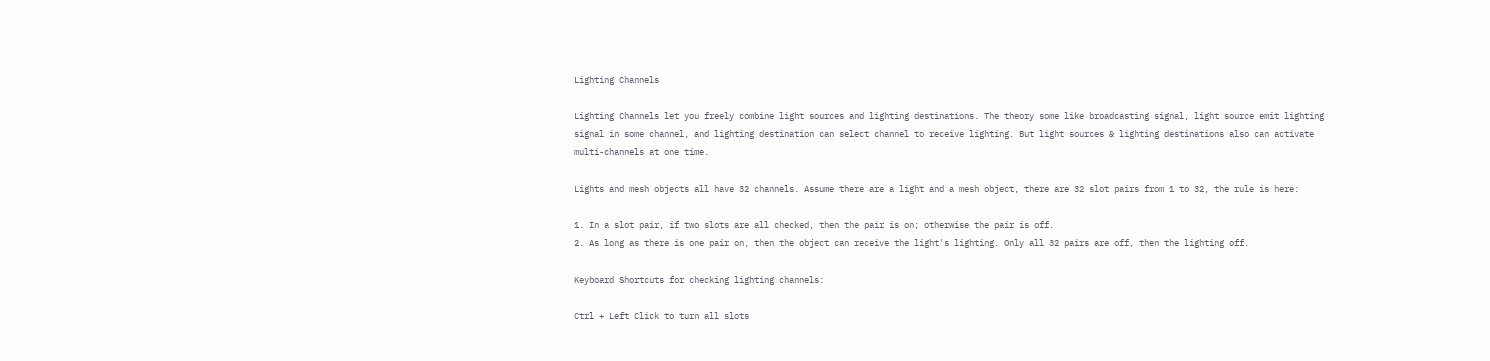Lighting Channels

Lighting Channels let you freely combine light sources and lighting destinations. The theory some like broadcasting signal, light source emit lighting signal in some channel, and lighting destination can select channel to receive lighting. But light sources & lighting destinations also can activate multi-channels at one time.

Lights and mesh objects all have 32 channels. Assume there are a light and a mesh object, there are 32 slot pairs from 1 to 32, the rule is here:

1. In a slot pair, if two slots are all checked, then the pair is on; otherwise the pair is off.
2. As long as there is one pair on, then the object can receive the light's lighting. Only all 32 pairs are off, then the lighting off.

Keyboard Shortcuts for checking lighting channels:

Ctrl + Left Click to turn all slots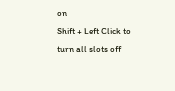on
Shift + Left Click to turn all slots off